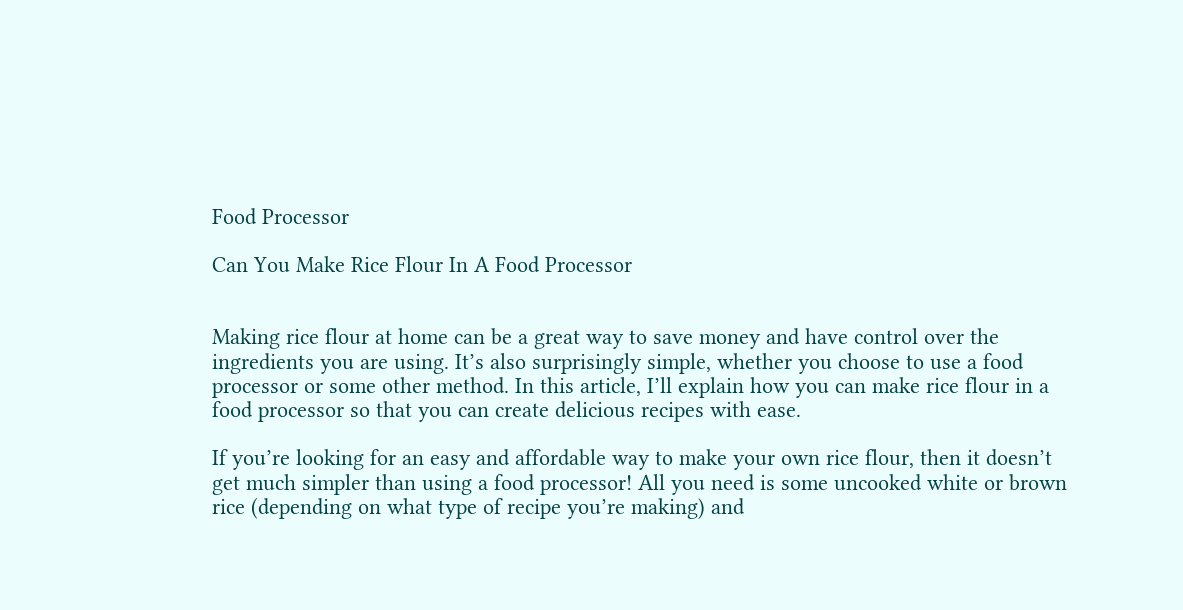Food Processor

Can You Make Rice Flour In A Food Processor


Making rice flour at home can be a great way to save money and have control over the ingredients you are using. It’s also surprisingly simple, whether you choose to use a food processor or some other method. In this article, I’ll explain how you can make rice flour in a food processor so that you can create delicious recipes with ease.

If you’re looking for an easy and affordable way to make your own rice flour, then it doesn’t get much simpler than using a food processor! All you need is some uncooked white or brown rice (depending on what type of recipe you’re making) and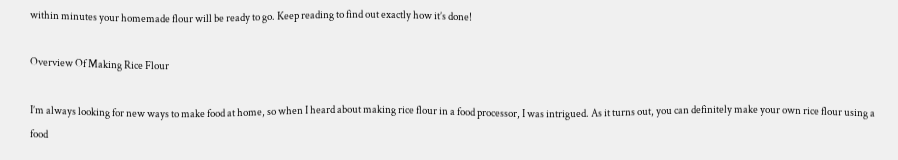within minutes your homemade flour will be ready to go. Keep reading to find out exactly how it’s done!

Overview Of Making Rice Flour

I’m always looking for new ways to make food at home, so when I heard about making rice flour in a food processor, I was intrigued. As it turns out, you can definitely make your own rice flour using a food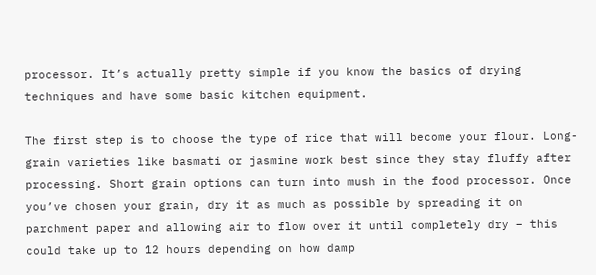processor. It’s actually pretty simple if you know the basics of drying techniques and have some basic kitchen equipment.

The first step is to choose the type of rice that will become your flour. Long-grain varieties like basmati or jasmine work best since they stay fluffy after processing. Short grain options can turn into mush in the food processor. Once you’ve chosen your grain, dry it as much as possible by spreading it on parchment paper and allowing air to flow over it until completely dry – this could take up to 12 hours depending on how damp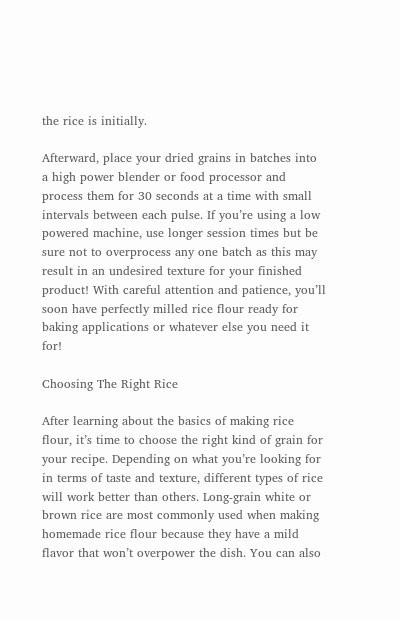the rice is initially.

Afterward, place your dried grains in batches into a high power blender or food processor and process them for 30 seconds at a time with small intervals between each pulse. If you’re using a low powered machine, use longer session times but be sure not to overprocess any one batch as this may result in an undesired texture for your finished product! With careful attention and patience, you’ll soon have perfectly milled rice flour ready for baking applications or whatever else you need it for!

Choosing The Right Rice

After learning about the basics of making rice flour, it’s time to choose the right kind of grain for your recipe. Depending on what you’re looking for in terms of taste and texture, different types of rice will work better than others. Long-grain white or brown rice are most commonly used when making homemade rice flour because they have a mild flavor that won’t overpower the dish. You can also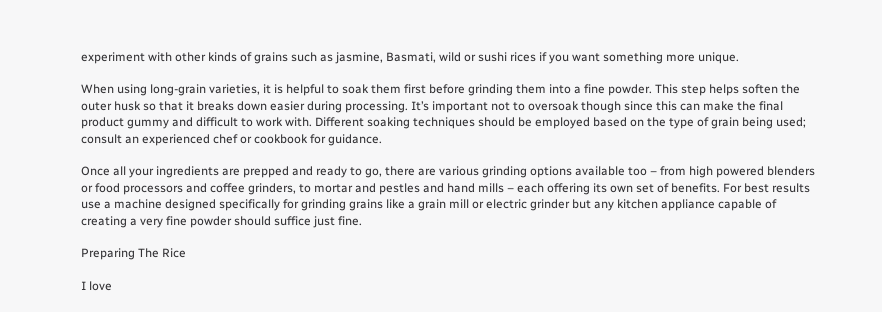experiment with other kinds of grains such as jasmine, Basmati, wild or sushi rices if you want something more unique.

When using long-grain varieties, it is helpful to soak them first before grinding them into a fine powder. This step helps soften the outer husk so that it breaks down easier during processing. It’s important not to oversoak though since this can make the final product gummy and difficult to work with. Different soaking techniques should be employed based on the type of grain being used; consult an experienced chef or cookbook for guidance.

Once all your ingredients are prepped and ready to go, there are various grinding options available too – from high powered blenders or food processors and coffee grinders, to mortar and pestles and hand mills – each offering its own set of benefits. For best results use a machine designed specifically for grinding grains like a grain mill or electric grinder but any kitchen appliance capable of creating a very fine powder should suffice just fine.

Preparing The Rice

I love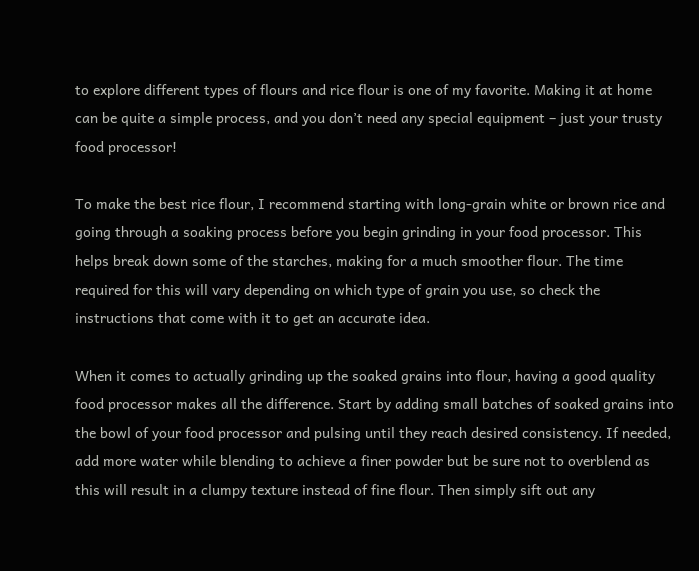to explore different types of flours and rice flour is one of my favorite. Making it at home can be quite a simple process, and you don’t need any special equipment – just your trusty food processor!

To make the best rice flour, I recommend starting with long-grain white or brown rice and going through a soaking process before you begin grinding in your food processor. This helps break down some of the starches, making for a much smoother flour. The time required for this will vary depending on which type of grain you use, so check the instructions that come with it to get an accurate idea.

When it comes to actually grinding up the soaked grains into flour, having a good quality food processor makes all the difference. Start by adding small batches of soaked grains into the bowl of your food processor and pulsing until they reach desired consistency. If needed, add more water while blending to achieve a finer powder but be sure not to overblend as this will result in a clumpy texture instead of fine flour. Then simply sift out any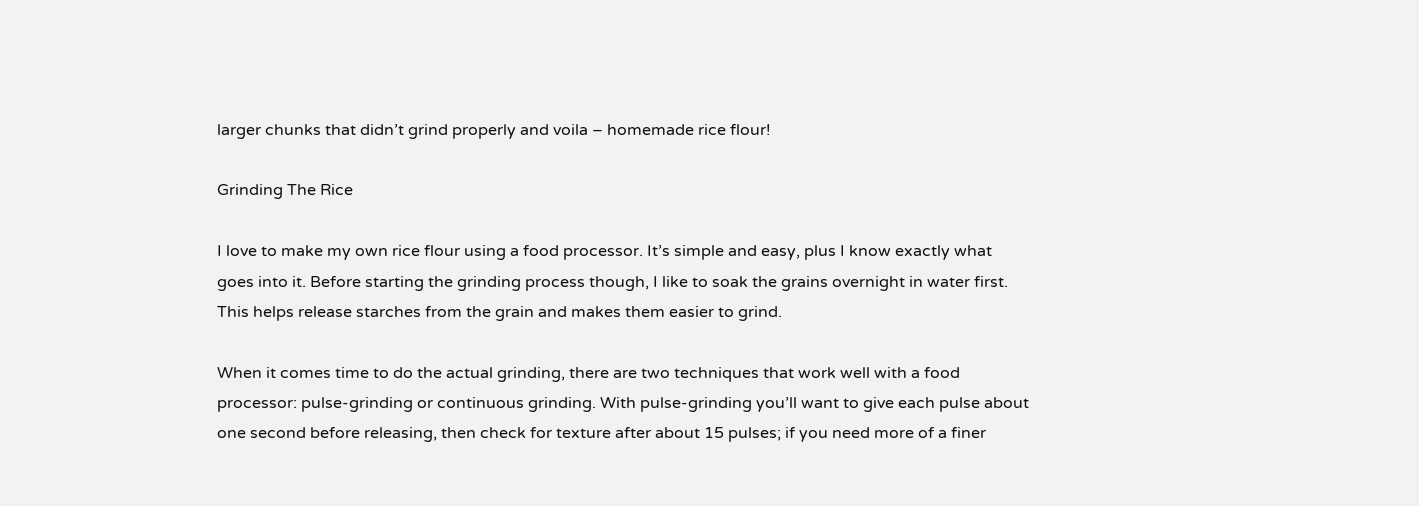larger chunks that didn’t grind properly and voila – homemade rice flour!

Grinding The Rice

I love to make my own rice flour using a food processor. It’s simple and easy, plus I know exactly what goes into it. Before starting the grinding process though, I like to soak the grains overnight in water first. This helps release starches from the grain and makes them easier to grind.

When it comes time to do the actual grinding, there are two techniques that work well with a food processor: pulse-grinding or continuous grinding. With pulse-grinding you’ll want to give each pulse about one second before releasing, then check for texture after about 15 pulses; if you need more of a finer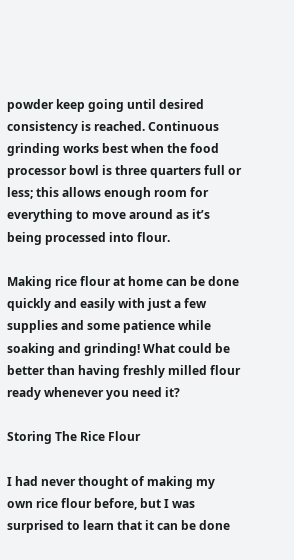powder keep going until desired consistency is reached. Continuous grinding works best when the food processor bowl is three quarters full or less; this allows enough room for everything to move around as it’s being processed into flour.

Making rice flour at home can be done quickly and easily with just a few supplies and some patience while soaking and grinding! What could be better than having freshly milled flour ready whenever you need it?

Storing The Rice Flour

I had never thought of making my own rice flour before, but I was surprised to learn that it can be done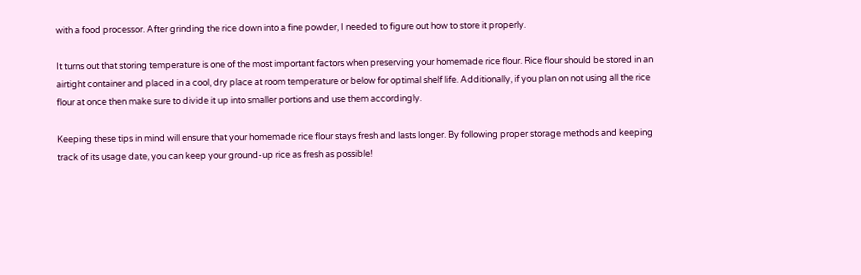with a food processor. After grinding the rice down into a fine powder, I needed to figure out how to store it properly.

It turns out that storing temperature is one of the most important factors when preserving your homemade rice flour. Rice flour should be stored in an airtight container and placed in a cool, dry place at room temperature or below for optimal shelf life. Additionally, if you plan on not using all the rice flour at once then make sure to divide it up into smaller portions and use them accordingly.

Keeping these tips in mind will ensure that your homemade rice flour stays fresh and lasts longer. By following proper storage methods and keeping track of its usage date, you can keep your ground-up rice as fresh as possible!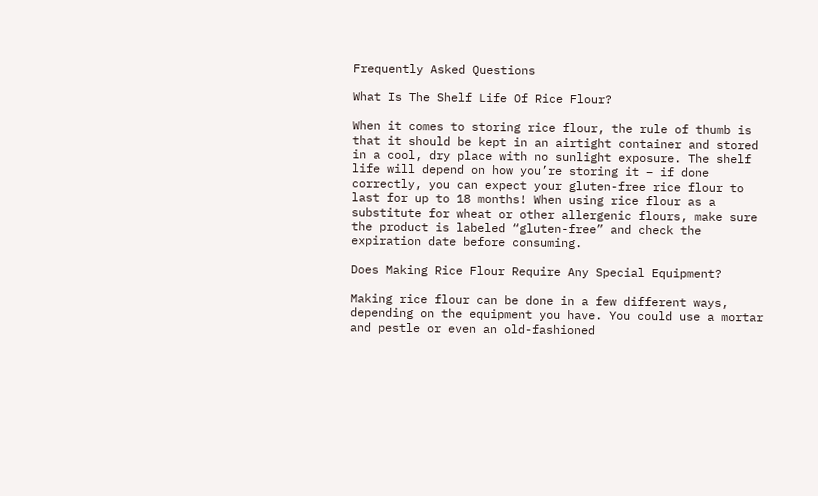Frequently Asked Questions

What Is The Shelf Life Of Rice Flour?

When it comes to storing rice flour, the rule of thumb is that it should be kept in an airtight container and stored in a cool, dry place with no sunlight exposure. The shelf life will depend on how you’re storing it – if done correctly, you can expect your gluten-free rice flour to last for up to 18 months! When using rice flour as a substitute for wheat or other allergenic flours, make sure the product is labeled “gluten-free” and check the expiration date before consuming.

Does Making Rice Flour Require Any Special Equipment?

Making rice flour can be done in a few different ways, depending on the equipment you have. You could use a mortar and pestle or even an old-fashioned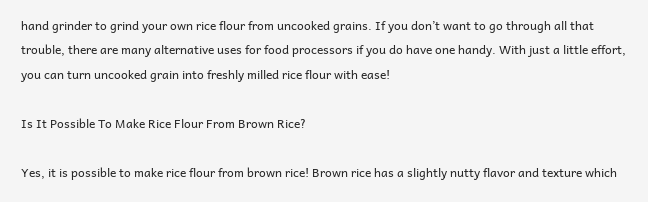hand grinder to grind your own rice flour from uncooked grains. If you don’t want to go through all that trouble, there are many alternative uses for food processors if you do have one handy. With just a little effort, you can turn uncooked grain into freshly milled rice flour with ease!

Is It Possible To Make Rice Flour From Brown Rice?

Yes, it is possible to make rice flour from brown rice! Brown rice has a slightly nutty flavor and texture which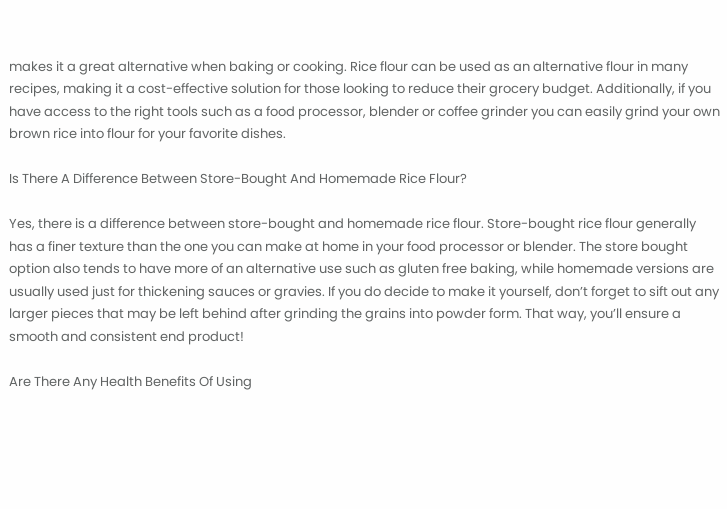makes it a great alternative when baking or cooking. Rice flour can be used as an alternative flour in many recipes, making it a cost-effective solution for those looking to reduce their grocery budget. Additionally, if you have access to the right tools such as a food processor, blender or coffee grinder you can easily grind your own brown rice into flour for your favorite dishes.

Is There A Difference Between Store-Bought And Homemade Rice Flour?

Yes, there is a difference between store-bought and homemade rice flour. Store-bought rice flour generally has a finer texture than the one you can make at home in your food processor or blender. The store bought option also tends to have more of an alternative use such as gluten free baking, while homemade versions are usually used just for thickening sauces or gravies. If you do decide to make it yourself, don’t forget to sift out any larger pieces that may be left behind after grinding the grains into powder form. That way, you’ll ensure a smooth and consistent end product!

Are There Any Health Benefits Of Using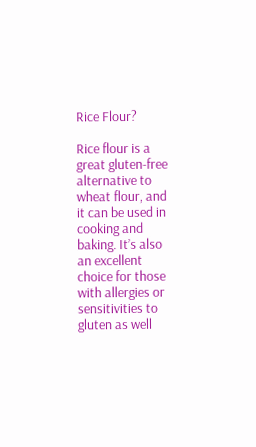Rice Flour?

Rice flour is a great gluten-free alternative to wheat flour, and it can be used in cooking and baking. It’s also an excellent choice for those with allergies or sensitivities to gluten as well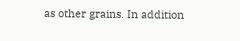as other grains. In addition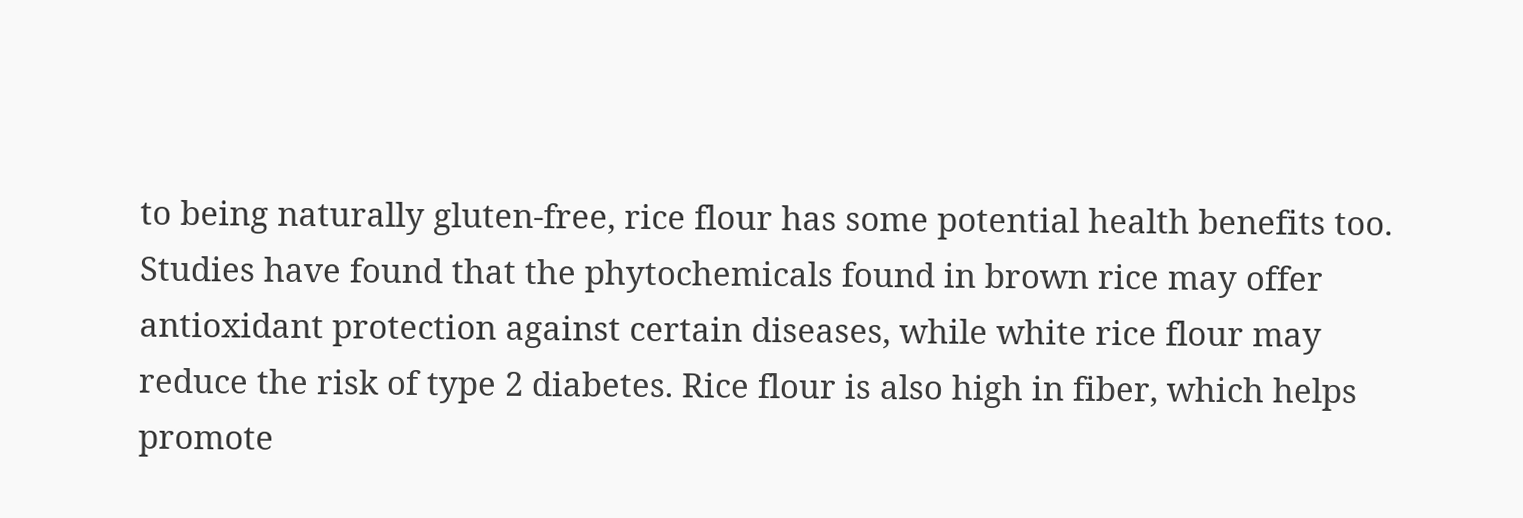to being naturally gluten-free, rice flour has some potential health benefits too. Studies have found that the phytochemicals found in brown rice may offer antioxidant protection against certain diseases, while white rice flour may reduce the risk of type 2 diabetes. Rice flour is also high in fiber, which helps promote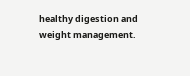healthy digestion and weight management.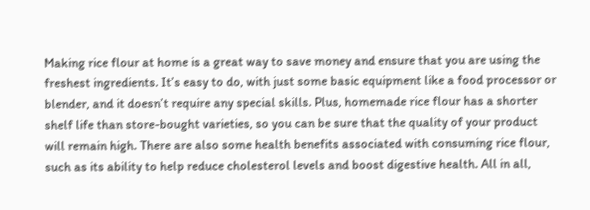Making rice flour at home is a great way to save money and ensure that you are using the freshest ingredients. It’s easy to do, with just some basic equipment like a food processor or blender, and it doesn’t require any special skills. Plus, homemade rice flour has a shorter shelf life than store-bought varieties, so you can be sure that the quality of your product will remain high. There are also some health benefits associated with consuming rice flour, such as its ability to help reduce cholesterol levels and boost digestive health. All in all,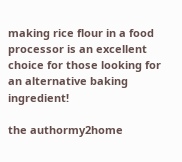making rice flour in a food processor is an excellent choice for those looking for an alternative baking ingredient!

the authormy2home